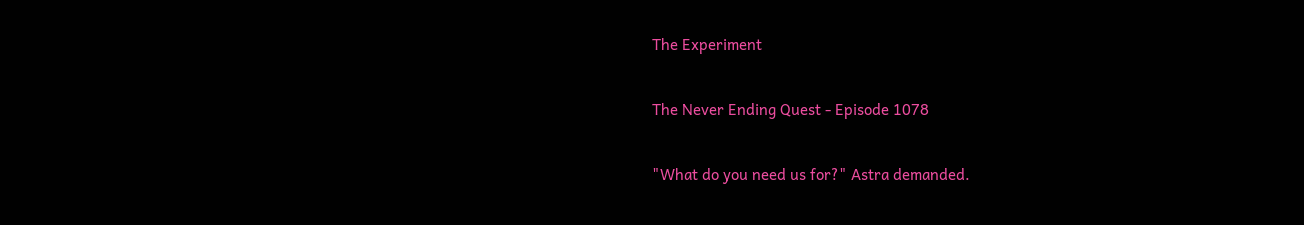The Experiment

The Never Ending Quest - Episode 1078

"What do you need us for?" Astra demanded.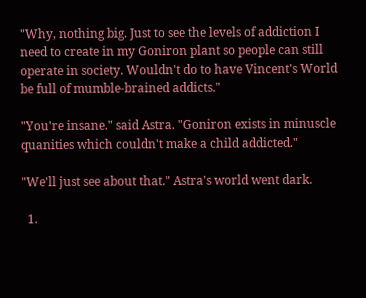"Why, nothing big. Just to see the levels of addiction I need to create in my Goniron plant so people can still operate in society. Wouldn't do to have Vincent's World be full of mumble-brained addicts."

"You're insane." said Astra. "Goniron exists in minuscle quanities which couldn't make a child addicted."

"We'll just see about that." Astra's world went dark.

  1.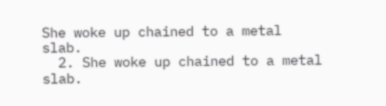She woke up chained to a metal slab.
  2. She woke up chained to a metal slab.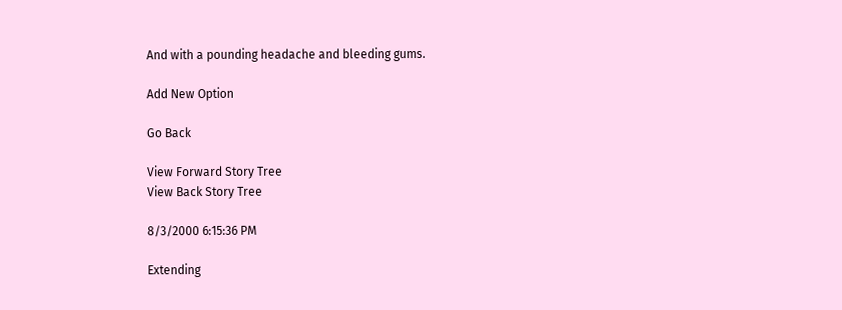And with a pounding headache and bleeding gums.

Add New Option

Go Back

View Forward Story Tree
View Back Story Tree

8/3/2000 6:15:36 PM

Extending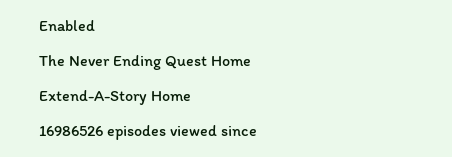Enabled

The Never Ending Quest Home

Extend-A-Story Home

16986526 episodes viewed since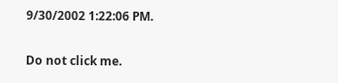9/30/2002 1:22:06 PM.

Do not click me.